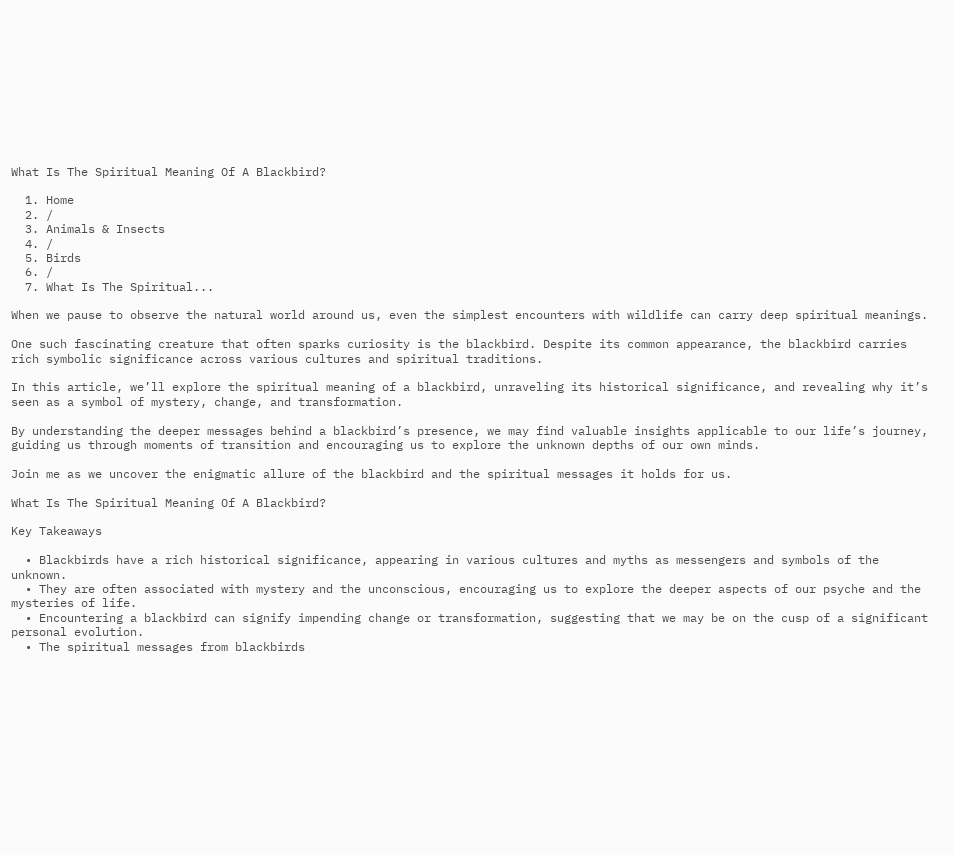What Is The Spiritual Meaning Of A Blackbird?

  1. Home
  2. /
  3. Animals & Insects
  4. /
  5. Birds
  6. /
  7. What Is The Spiritual...

When we pause to observe the natural world around us, even the simplest encounters with wildlife can carry deep spiritual meanings.

One such fascinating creature that often sparks curiosity is the blackbird. Despite its common appearance, the blackbird carries rich symbolic significance across various cultures and spiritual traditions.

In this article, we’ll explore the spiritual meaning of a blackbird, unraveling its historical significance, and revealing why it’s seen as a symbol of mystery, change, and transformation.

By understanding the deeper messages behind a blackbird’s presence, we may find valuable insights applicable to our life’s journey, guiding us through moments of transition and encouraging us to explore the unknown depths of our own minds.

Join me as we uncover the enigmatic allure of the blackbird and the spiritual messages it holds for us.

What Is The Spiritual Meaning Of A Blackbird?

Key Takeaways

  • Blackbirds have a rich historical significance, appearing in various cultures and myths as messengers and symbols of the unknown.
  • They are often associated with mystery and the unconscious, encouraging us to explore the deeper aspects of our psyche and the mysteries of life.
  • Encountering a blackbird can signify impending change or transformation, suggesting that we may be on the cusp of a significant personal evolution.
  • The spiritual messages from blackbirds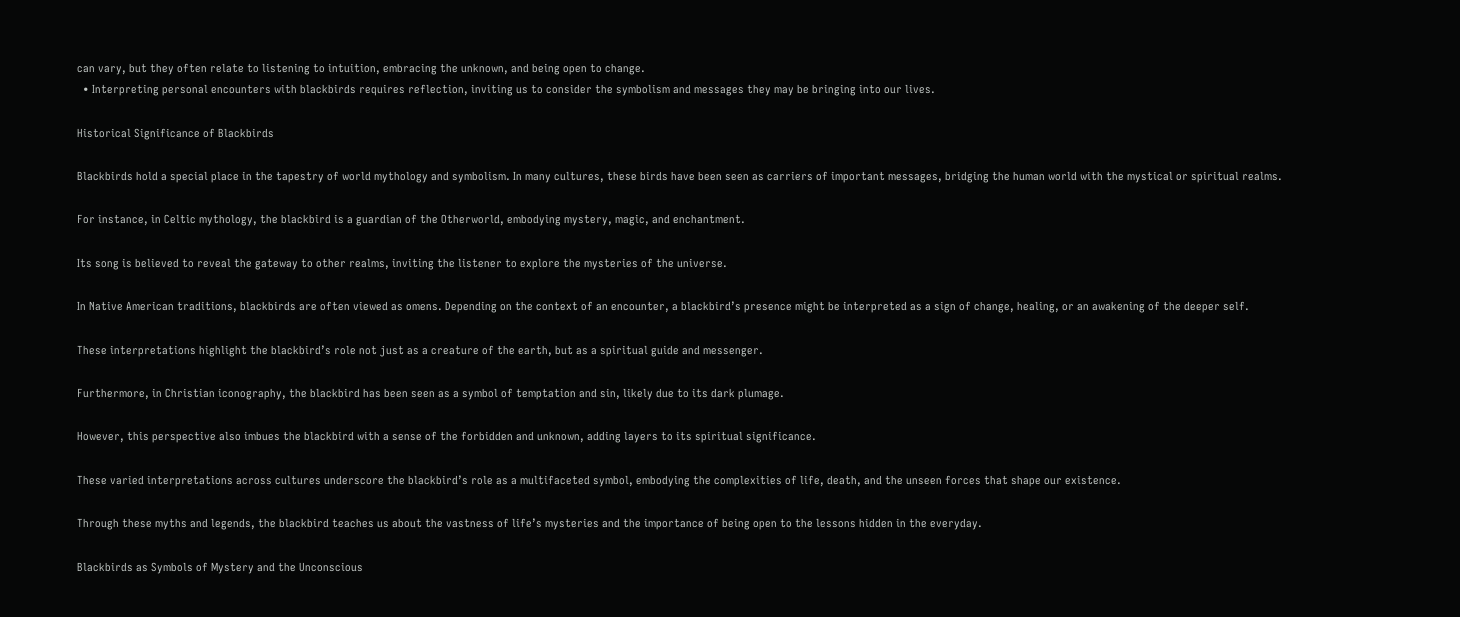can vary, but they often relate to listening to intuition, embracing the unknown, and being open to change.
  • Interpreting personal encounters with blackbirds requires reflection, inviting us to consider the symbolism and messages they may be bringing into our lives.

Historical Significance of Blackbirds

Blackbirds hold a special place in the tapestry of world mythology and symbolism. In many cultures, these birds have been seen as carriers of important messages, bridging the human world with the mystical or spiritual realms.

For instance, in Celtic mythology, the blackbird is a guardian of the Otherworld, embodying mystery, magic, and enchantment.

Its song is believed to reveal the gateway to other realms, inviting the listener to explore the mysteries of the universe.

In Native American traditions, blackbirds are often viewed as omens. Depending on the context of an encounter, a blackbird’s presence might be interpreted as a sign of change, healing, or an awakening of the deeper self.

These interpretations highlight the blackbird’s role not just as a creature of the earth, but as a spiritual guide and messenger.

Furthermore, in Christian iconography, the blackbird has been seen as a symbol of temptation and sin, likely due to its dark plumage.

However, this perspective also imbues the blackbird with a sense of the forbidden and unknown, adding layers to its spiritual significance.

These varied interpretations across cultures underscore the blackbird’s role as a multifaceted symbol, embodying the complexities of life, death, and the unseen forces that shape our existence.

Through these myths and legends, the blackbird teaches us about the vastness of life’s mysteries and the importance of being open to the lessons hidden in the everyday.

Blackbirds as Symbols of Mystery and the Unconscious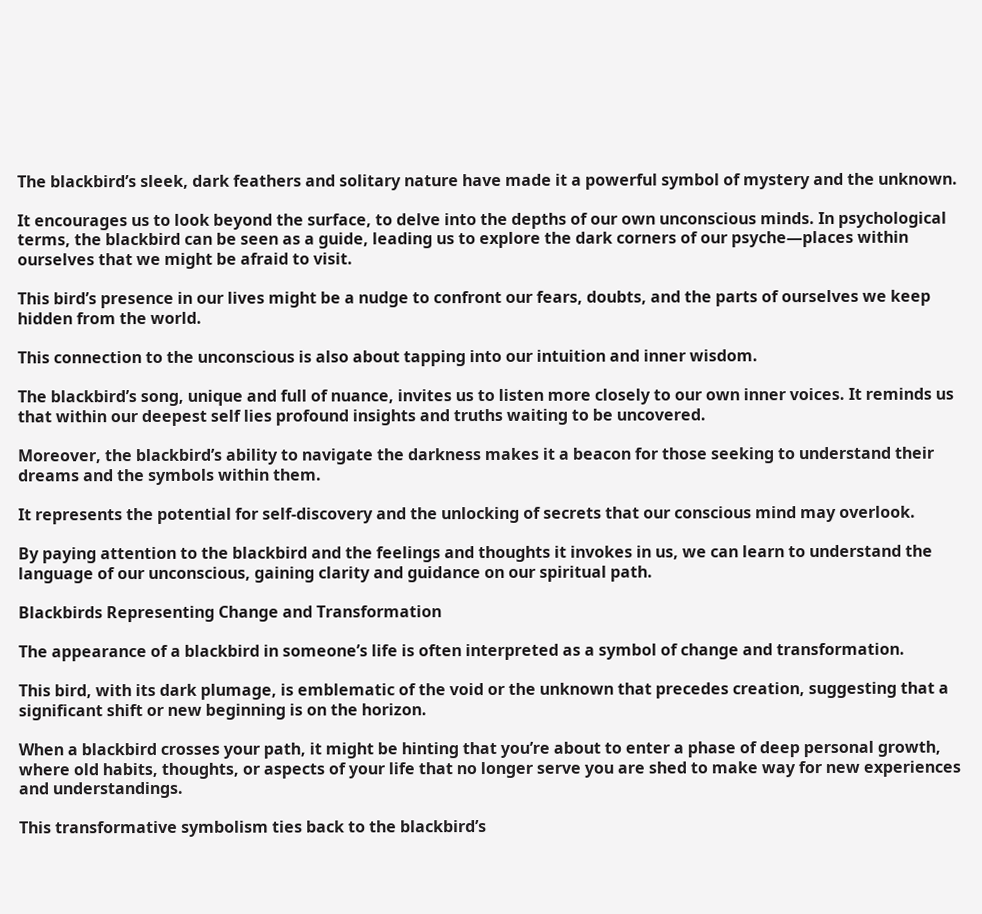The blackbird’s sleek, dark feathers and solitary nature have made it a powerful symbol of mystery and the unknown.

It encourages us to look beyond the surface, to delve into the depths of our own unconscious minds. In psychological terms, the blackbird can be seen as a guide, leading us to explore the dark corners of our psyche—places within ourselves that we might be afraid to visit.

This bird’s presence in our lives might be a nudge to confront our fears, doubts, and the parts of ourselves we keep hidden from the world.

This connection to the unconscious is also about tapping into our intuition and inner wisdom.

The blackbird’s song, unique and full of nuance, invites us to listen more closely to our own inner voices. It reminds us that within our deepest self lies profound insights and truths waiting to be uncovered.

Moreover, the blackbird’s ability to navigate the darkness makes it a beacon for those seeking to understand their dreams and the symbols within them.

It represents the potential for self-discovery and the unlocking of secrets that our conscious mind may overlook.

By paying attention to the blackbird and the feelings and thoughts it invokes in us, we can learn to understand the language of our unconscious, gaining clarity and guidance on our spiritual path.

Blackbirds Representing Change and Transformation

The appearance of a blackbird in someone’s life is often interpreted as a symbol of change and transformation.

This bird, with its dark plumage, is emblematic of the void or the unknown that precedes creation, suggesting that a significant shift or new beginning is on the horizon.

When a blackbird crosses your path, it might be hinting that you’re about to enter a phase of deep personal growth, where old habits, thoughts, or aspects of your life that no longer serve you are shed to make way for new experiences and understandings.

This transformative symbolism ties back to the blackbird’s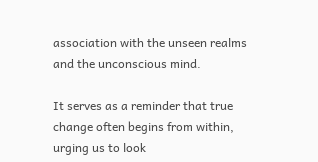association with the unseen realms and the unconscious mind.

It serves as a reminder that true change often begins from within, urging us to look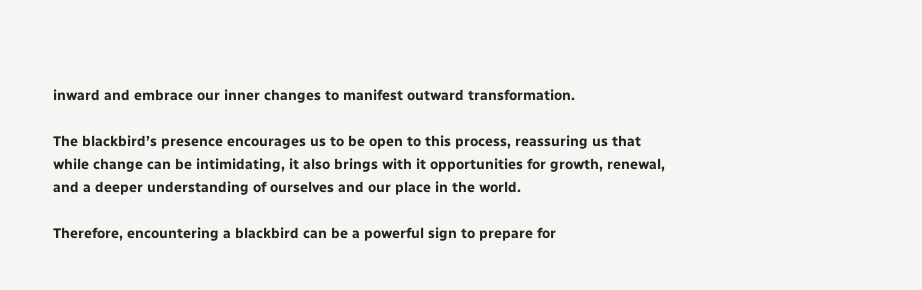inward and embrace our inner changes to manifest outward transformation.

The blackbird’s presence encourages us to be open to this process, reassuring us that while change can be intimidating, it also brings with it opportunities for growth, renewal, and a deeper understanding of ourselves and our place in the world.

Therefore, encountering a blackbird can be a powerful sign to prepare for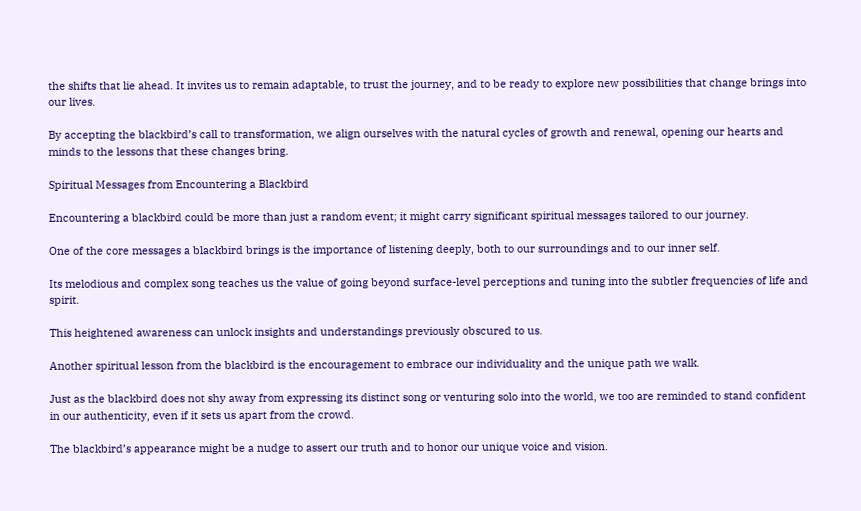the shifts that lie ahead. It invites us to remain adaptable, to trust the journey, and to be ready to explore new possibilities that change brings into our lives.

By accepting the blackbird’s call to transformation, we align ourselves with the natural cycles of growth and renewal, opening our hearts and minds to the lessons that these changes bring.

Spiritual Messages from Encountering a Blackbird

Encountering a blackbird could be more than just a random event; it might carry significant spiritual messages tailored to our journey.

One of the core messages a blackbird brings is the importance of listening deeply, both to our surroundings and to our inner self.

Its melodious and complex song teaches us the value of going beyond surface-level perceptions and tuning into the subtler frequencies of life and spirit.

This heightened awareness can unlock insights and understandings previously obscured to us.

Another spiritual lesson from the blackbird is the encouragement to embrace our individuality and the unique path we walk.

Just as the blackbird does not shy away from expressing its distinct song or venturing solo into the world, we too are reminded to stand confident in our authenticity, even if it sets us apart from the crowd.

The blackbird’s appearance might be a nudge to assert our truth and to honor our unique voice and vision.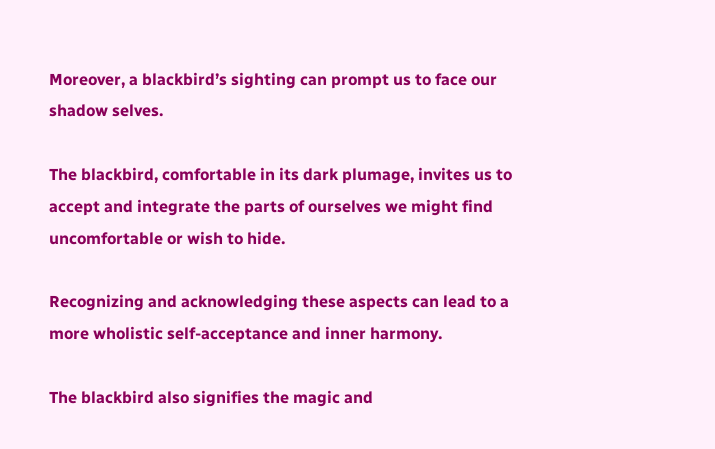Moreover, a blackbird’s sighting can prompt us to face our shadow selves.

The blackbird, comfortable in its dark plumage, invites us to accept and integrate the parts of ourselves we might find uncomfortable or wish to hide.

Recognizing and acknowledging these aspects can lead to a more wholistic self-acceptance and inner harmony.

The blackbird also signifies the magic and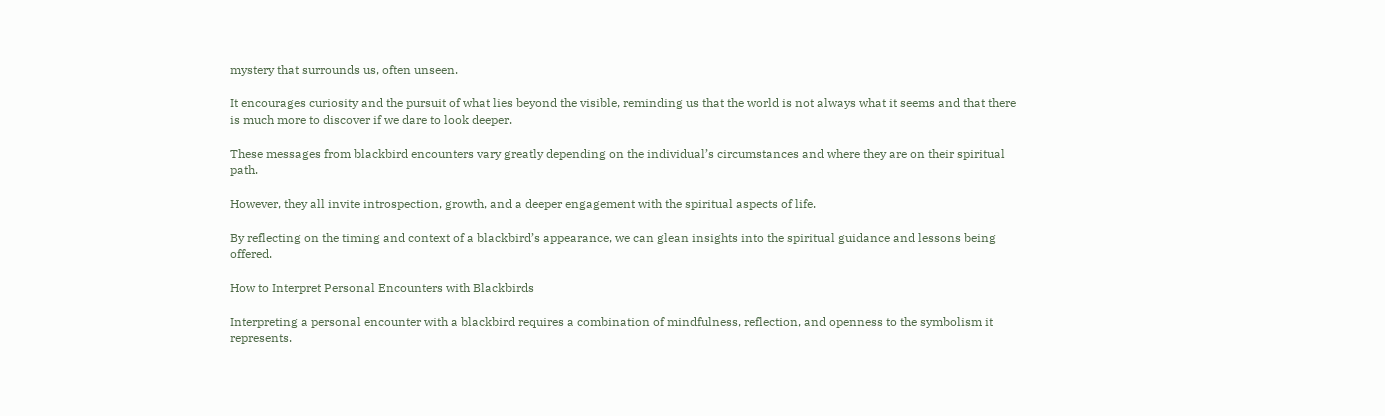mystery that surrounds us, often unseen.

It encourages curiosity and the pursuit of what lies beyond the visible, reminding us that the world is not always what it seems and that there is much more to discover if we dare to look deeper.

These messages from blackbird encounters vary greatly depending on the individual’s circumstances and where they are on their spiritual path.

However, they all invite introspection, growth, and a deeper engagement with the spiritual aspects of life.

By reflecting on the timing and context of a blackbird’s appearance, we can glean insights into the spiritual guidance and lessons being offered.

How to Interpret Personal Encounters with Blackbirds

Interpreting a personal encounter with a blackbird requires a combination of mindfulness, reflection, and openness to the symbolism it represents.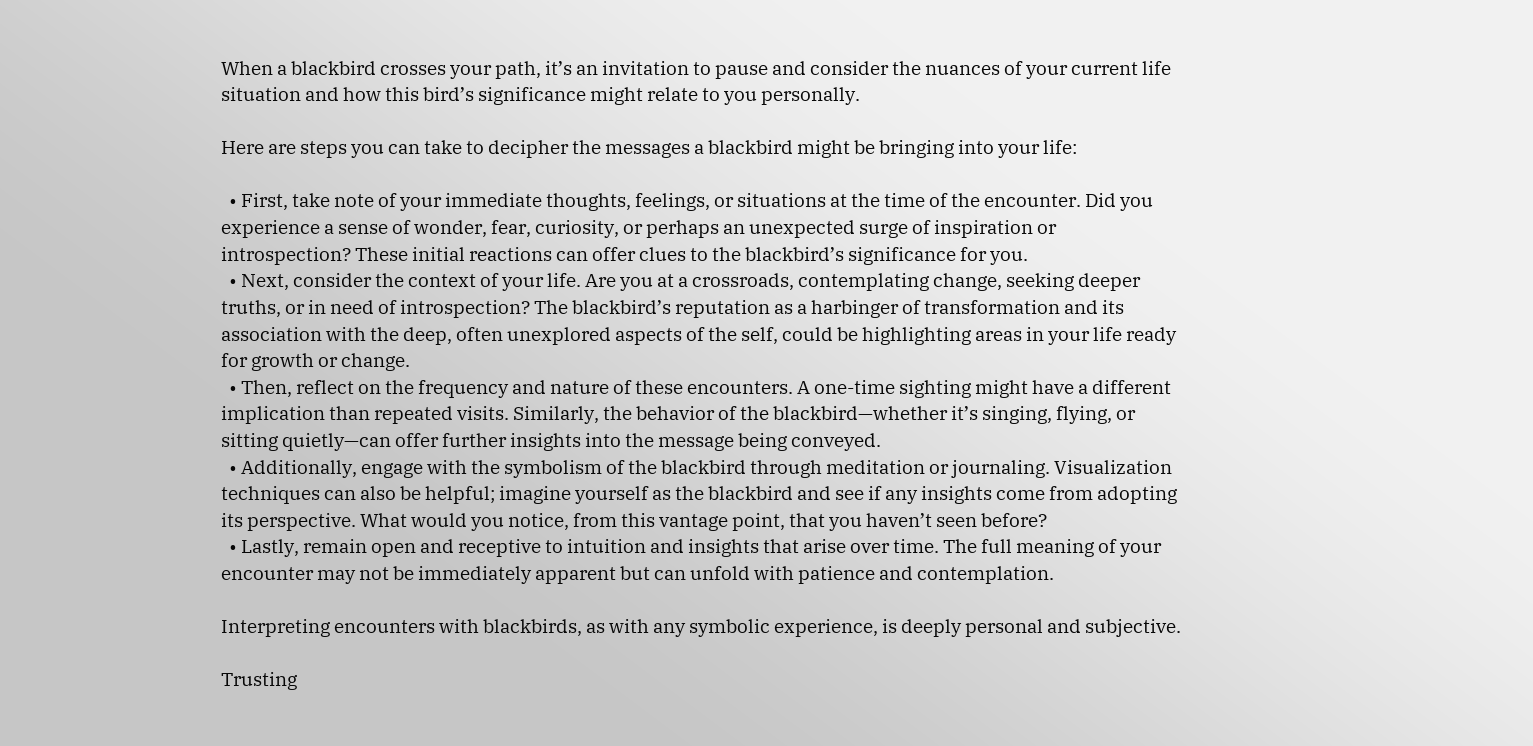When a blackbird crosses your path, it’s an invitation to pause and consider the nuances of your current life situation and how this bird’s significance might relate to you personally.

Here are steps you can take to decipher the messages a blackbird might be bringing into your life:

  • First, take note of your immediate thoughts, feelings, or situations at the time of the encounter. Did you experience a sense of wonder, fear, curiosity, or perhaps an unexpected surge of inspiration or introspection? These initial reactions can offer clues to the blackbird’s significance for you.
  • Next, consider the context of your life. Are you at a crossroads, contemplating change, seeking deeper truths, or in need of introspection? The blackbird’s reputation as a harbinger of transformation and its association with the deep, often unexplored aspects of the self, could be highlighting areas in your life ready for growth or change.
  • Then, reflect on the frequency and nature of these encounters. A one-time sighting might have a different implication than repeated visits. Similarly, the behavior of the blackbird—whether it’s singing, flying, or sitting quietly—can offer further insights into the message being conveyed.
  • Additionally, engage with the symbolism of the blackbird through meditation or journaling. Visualization techniques can also be helpful; imagine yourself as the blackbird and see if any insights come from adopting its perspective. What would you notice, from this vantage point, that you haven’t seen before?
  • Lastly, remain open and receptive to intuition and insights that arise over time. The full meaning of your encounter may not be immediately apparent but can unfold with patience and contemplation.

Interpreting encounters with blackbirds, as with any symbolic experience, is deeply personal and subjective.

Trusting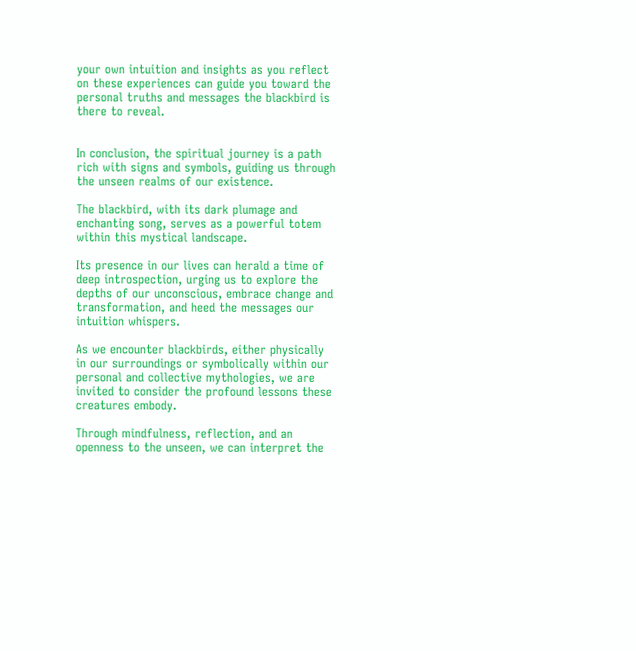your own intuition and insights as you reflect on these experiences can guide you toward the personal truths and messages the blackbird is there to reveal.


In conclusion, the spiritual journey is a path rich with signs and symbols, guiding us through the unseen realms of our existence.

The blackbird, with its dark plumage and enchanting song, serves as a powerful totem within this mystical landscape.

Its presence in our lives can herald a time of deep introspection, urging us to explore the depths of our unconscious, embrace change and transformation, and heed the messages our intuition whispers.

As we encounter blackbirds, either physically in our surroundings or symbolically within our personal and collective mythologies, we are invited to consider the profound lessons these creatures embody.

Through mindfulness, reflection, and an openness to the unseen, we can interpret the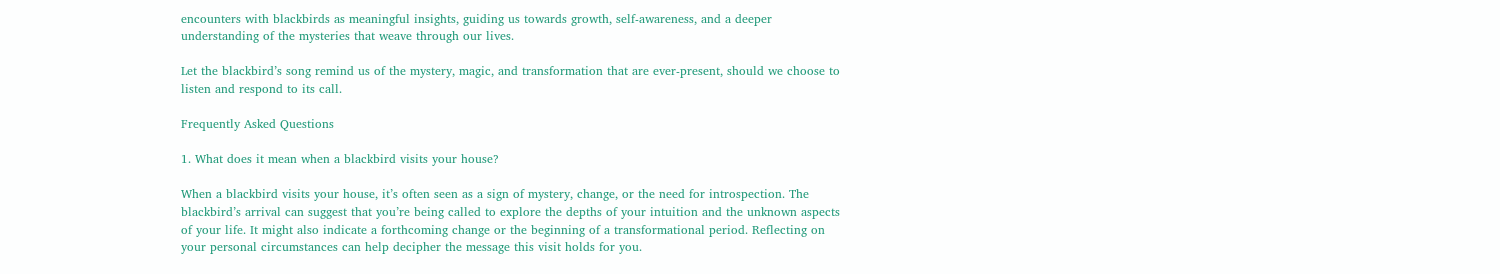encounters with blackbirds as meaningful insights, guiding us towards growth, self-awareness, and a deeper understanding of the mysteries that weave through our lives.

Let the blackbird’s song remind us of the mystery, magic, and transformation that are ever-present, should we choose to listen and respond to its call.

Frequently Asked Questions

1. What does it mean when a blackbird visits your house?

When a blackbird visits your house, it’s often seen as a sign of mystery, change, or the need for introspection. The blackbird’s arrival can suggest that you’re being called to explore the depths of your intuition and the unknown aspects of your life. It might also indicate a forthcoming change or the beginning of a transformational period. Reflecting on your personal circumstances can help decipher the message this visit holds for you.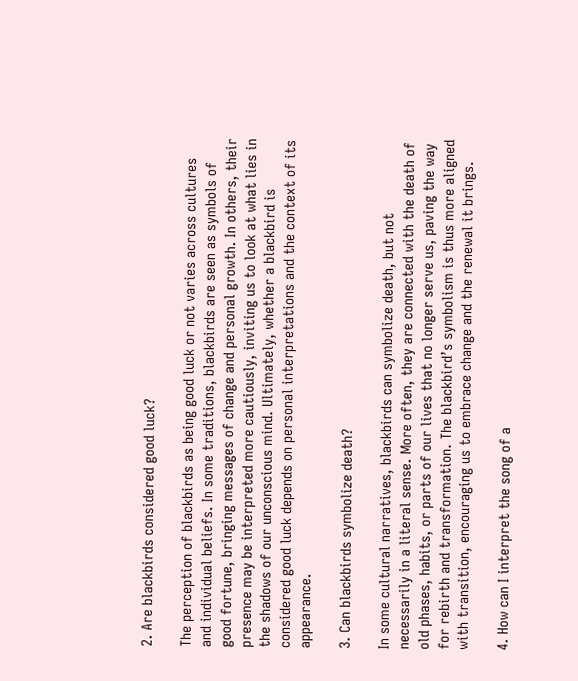2. Are blackbirds considered good luck?

The perception of blackbirds as being good luck or not varies across cultures and individual beliefs. In some traditions, blackbirds are seen as symbols of good fortune, bringing messages of change and personal growth. In others, their presence may be interpreted more cautiously, inviting us to look at what lies in the shadows of our unconscious mind. Ultimately, whether a blackbird is considered good luck depends on personal interpretations and the context of its appearance.

3. Can blackbirds symbolize death?

In some cultural narratives, blackbirds can symbolize death, but not necessarily in a literal sense. More often, they are connected with the death of old phases, habits, or parts of our lives that no longer serve us, paving the way for rebirth and transformation. The blackbird’s symbolism is thus more aligned with transition, encouraging us to embrace change and the renewal it brings.

4. How can I interpret the song of a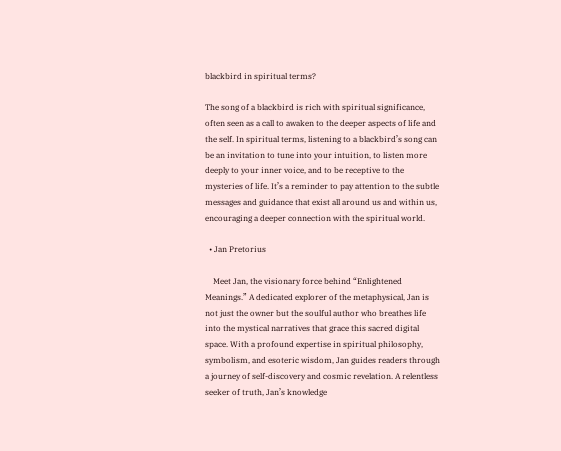blackbird in spiritual terms?

The song of a blackbird is rich with spiritual significance, often seen as a call to awaken to the deeper aspects of life and the self. In spiritual terms, listening to a blackbird’s song can be an invitation to tune into your intuition, to listen more deeply to your inner voice, and to be receptive to the mysteries of life. It’s a reminder to pay attention to the subtle messages and guidance that exist all around us and within us, encouraging a deeper connection with the spiritual world.

  • Jan Pretorius

    Meet Jan, the visionary force behind “Enlightened Meanings.” A dedicated explorer of the metaphysical, Jan is not just the owner but the soulful author who breathes life into the mystical narratives that grace this sacred digital space. With a profound expertise in spiritual philosophy, symbolism, and esoteric wisdom, Jan guides readers through a journey of self-discovery and cosmic revelation. A relentless seeker of truth, Jan’s knowledge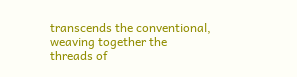transcends the conventional, weaving together the threads of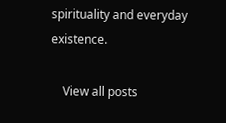spirituality and everyday existence.

    View all posts